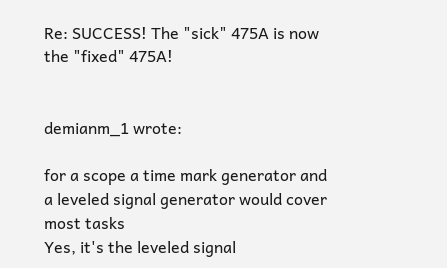Re: SUCCESS! The "sick" 475A is now the "fixed" 475A!


demianm_1 wrote:

for a scope a time mark generator and a leveled signal generator would cover most tasks
Yes, it's the leveled signal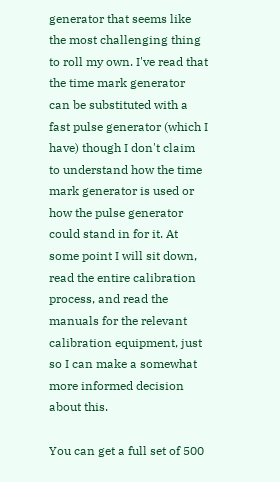generator that seems like the most challenging thing to roll my own. I've read that the time mark generator can be substituted with a fast pulse generator (which I have) though I don't claim to understand how the time mark generator is used or how the pulse generator could stand in for it. At some point I will sit down, read the entire calibration process, and read the manuals for the relevant calibration equipment, just so I can make a somewhat more informed decision about this.

You can get a full set of 500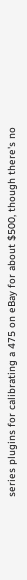series plugins for calibrating a 475 on eBay for about $500, though there's no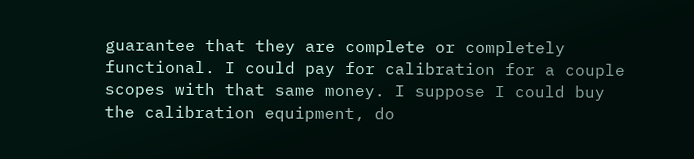guarantee that they are complete or completely functional. I could pay for calibration for a couple scopes with that same money. I suppose I could buy the calibration equipment, do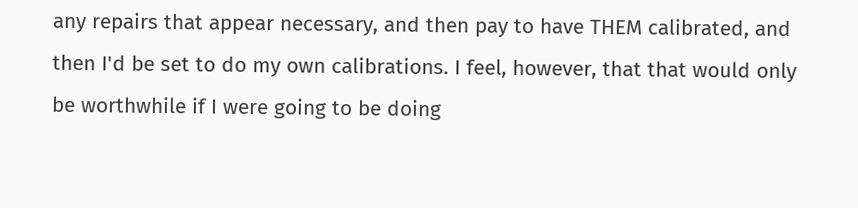any repairs that appear necessary, and then pay to have THEM calibrated, and then I'd be set to do my own calibrations. I feel, however, that that would only be worthwhile if I were going to be doing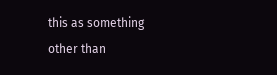this as something other than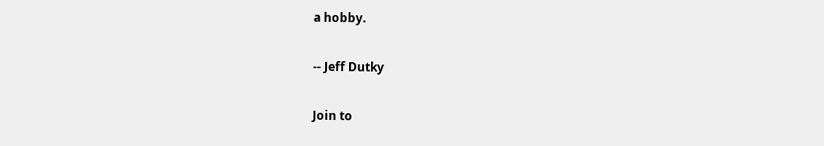a hobby.

-- Jeff Dutky

Join to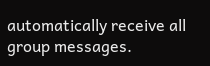automatically receive all group messages.